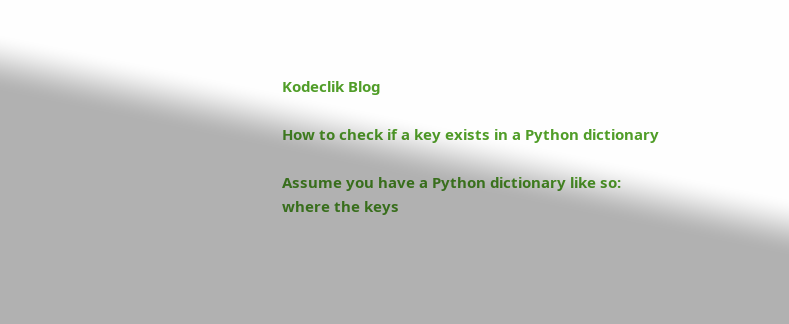Kodeclik Blog

How to check if a key exists in a Python dictionary

Assume you have a Python dictionary like so:
where the keys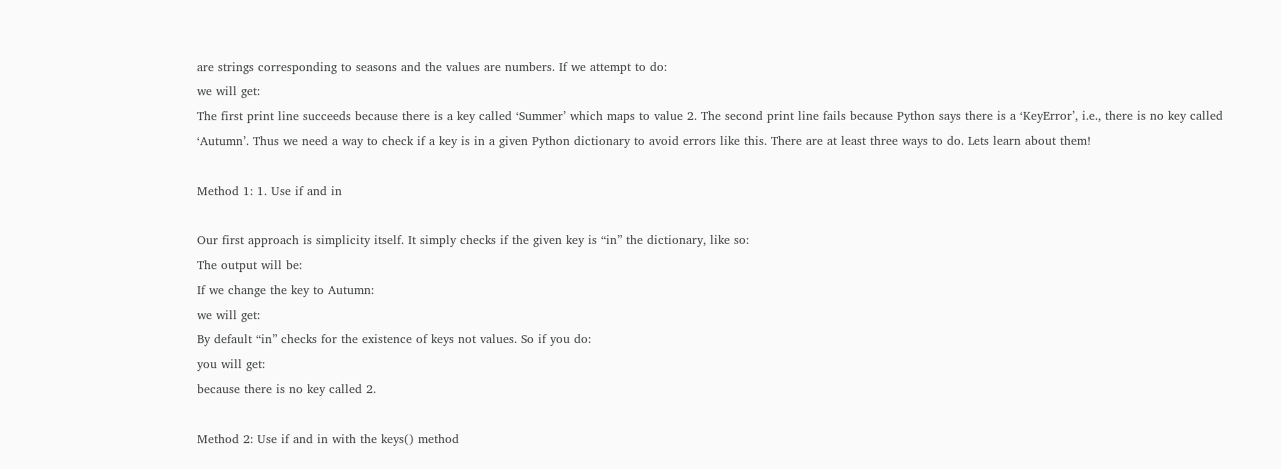are strings corresponding to seasons and the values are numbers. If we attempt to do:
we will get:
The first print line succeeds because there is a key called ‘Summer’ which maps to value 2. The second print line fails because Python says there is a ‘KeyError’, i.e., there is no key called ‘Autumn’. Thus we need a way to check if a key is in a given Python dictionary to avoid errors like this. There are at least three ways to do. Lets learn about them!

Method 1: 1. Use if and in

Our first approach is simplicity itself. It simply checks if the given key is “in” the dictionary, like so:
The output will be:
If we change the key to Autumn:
we will get:
By default “in” checks for the existence of keys not values. So if you do:
you will get:
because there is no key called 2.

Method 2: Use if and in with the keys() method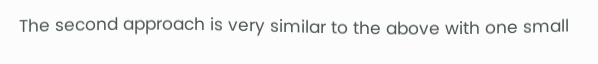The second approach is very similar to the above with one small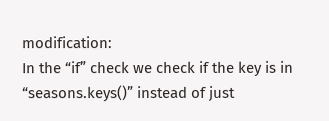modification:
In the “if” check we check if the key is in “seasons.keys()” instead of just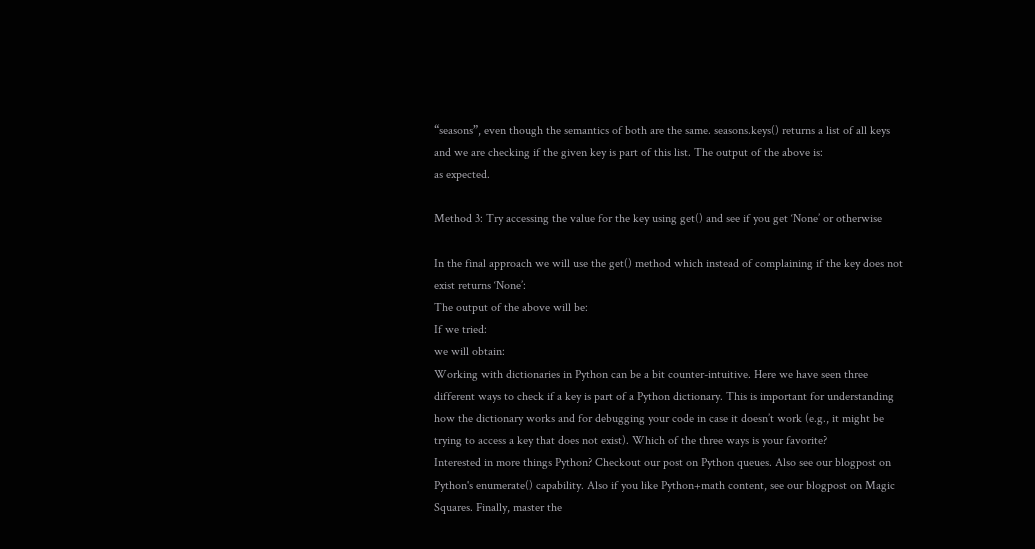“seasons”, even though the semantics of both are the same. seasons.keys() returns a list of all keys and we are checking if the given key is part of this list. The output of the above is:
as expected.

Method 3: Try accessing the value for the key using get() and see if you get ‘None’ or otherwise

In the final approach we will use the get() method which instead of complaining if the key does not exist returns ‘None’:
The output of the above will be:
If we tried:
we will obtain:
Working with dictionaries in Python can be a bit counter-intuitive. Here we have seen three different ways to check if a key is part of a Python dictionary. This is important for understanding how the dictionary works and for debugging your code in case it doesn’t work (e.g., it might be trying to access a key that does not exist). Which of the three ways is your favorite?
Interested in more things Python? Checkout our post on Python queues. Also see our blogpost on Python's enumerate() capability. Also if you like Python+math content, see our blogpost on Magic Squares. Finally, master the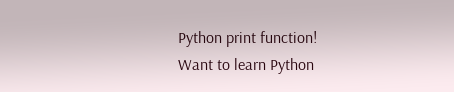Python print function!
Want to learn Python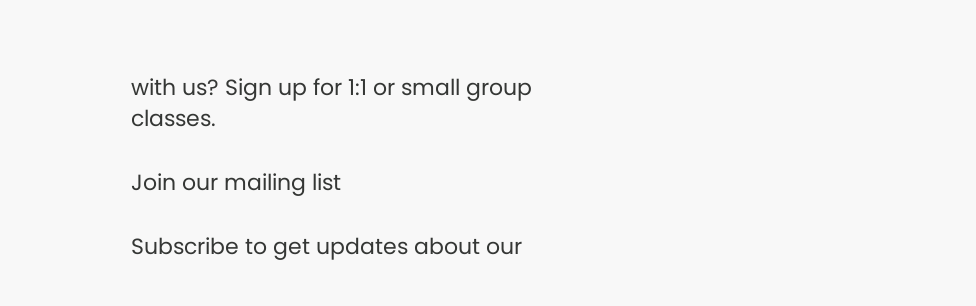with us? Sign up for 1:1 or small group classes.

Join our mailing list

Subscribe to get updates about our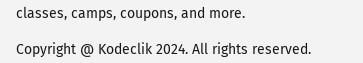classes, camps, coupons, and more.

Copyright @ Kodeclik 2024. All rights reserved.